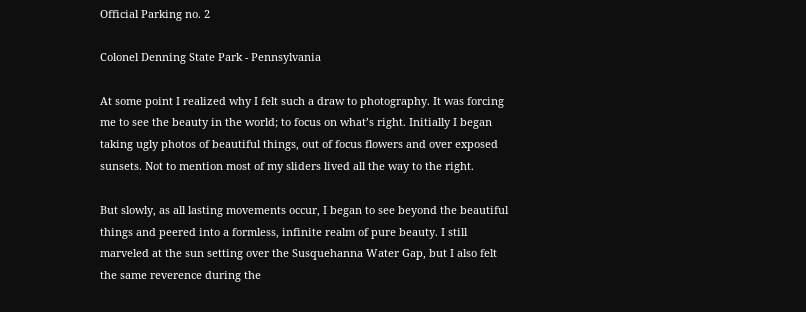Official Parking no. 2

Colonel Denning State Park - Pennsylvania

At some point I realized why I felt such a draw to photography. It was forcing me to see the beauty in the world; to focus on what’s right. Initially I began taking ugly photos of beautiful things, out of focus flowers and over exposed sunsets. Not to mention most of my sliders lived all the way to the right.

But slowly, as all lasting movements occur, I began to see beyond the beautiful things and peered into a formless, infinite realm of pure beauty. I still marveled at the sun setting over the Susquehanna Water Gap, but I also felt the same reverence during the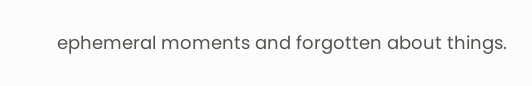ephemeral moments and forgotten about things.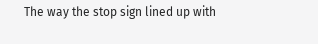The way the stop sign lined up with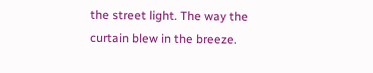the street light. The way the curtain blew in the breeze.